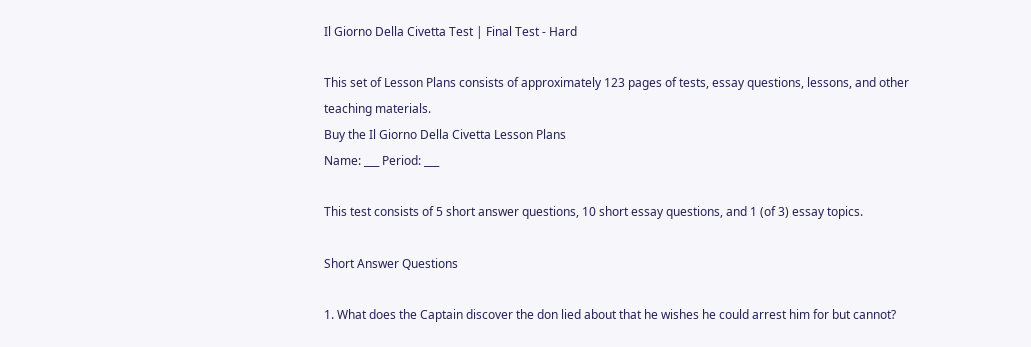Il Giorno Della Civetta Test | Final Test - Hard

This set of Lesson Plans consists of approximately 123 pages of tests, essay questions, lessons, and other teaching materials.
Buy the Il Giorno Della Civetta Lesson Plans
Name: ___ Period: ___

This test consists of 5 short answer questions, 10 short essay questions, and 1 (of 3) essay topics.

Short Answer Questions

1. What does the Captain discover the don lied about that he wishes he could arrest him for but cannot?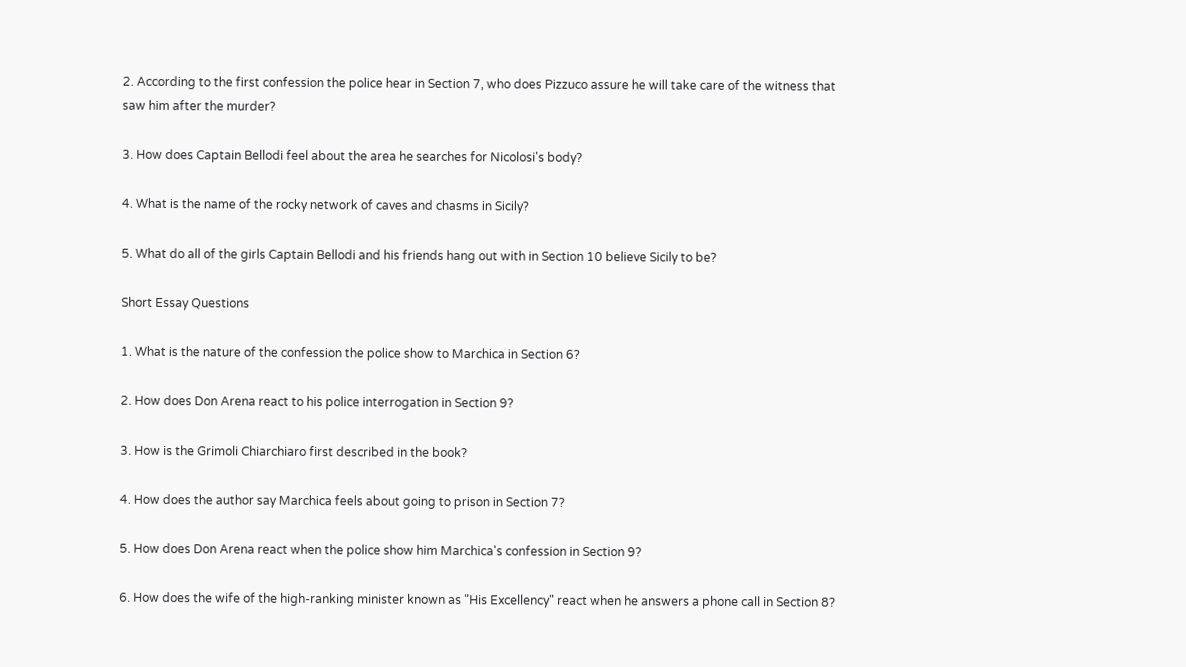2. According to the first confession the police hear in Section 7, who does Pizzuco assure he will take care of the witness that saw him after the murder?

3. How does Captain Bellodi feel about the area he searches for Nicolosi's body?

4. What is the name of the rocky network of caves and chasms in Sicily?

5. What do all of the girls Captain Bellodi and his friends hang out with in Section 10 believe Sicily to be?

Short Essay Questions

1. What is the nature of the confession the police show to Marchica in Section 6?

2. How does Don Arena react to his police interrogation in Section 9?

3. How is the Grimoli Chiarchiaro first described in the book?

4. How does the author say Marchica feels about going to prison in Section 7?

5. How does Don Arena react when the police show him Marchica's confession in Section 9?

6. How does the wife of the high-ranking minister known as "His Excellency" react when he answers a phone call in Section 8?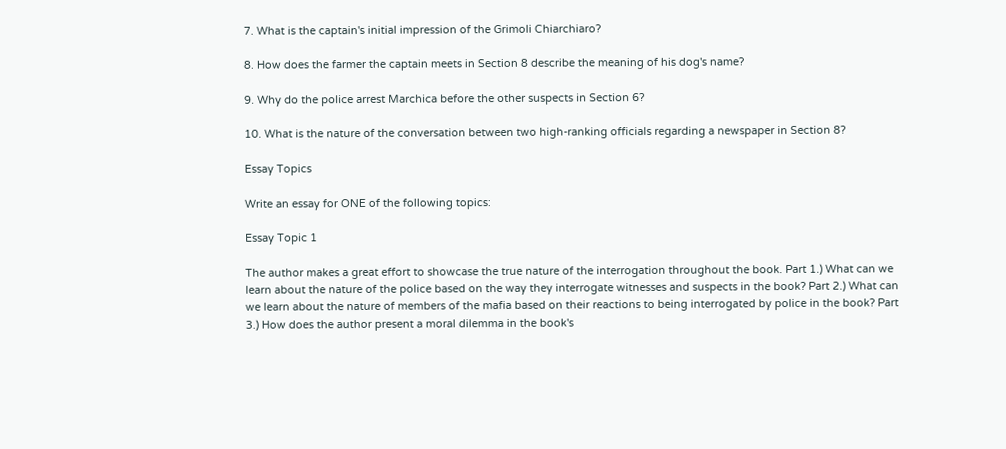7. What is the captain's initial impression of the Grimoli Chiarchiaro?

8. How does the farmer the captain meets in Section 8 describe the meaning of his dog's name?

9. Why do the police arrest Marchica before the other suspects in Section 6?

10. What is the nature of the conversation between two high-ranking officials regarding a newspaper in Section 8?

Essay Topics

Write an essay for ONE of the following topics:

Essay Topic 1

The author makes a great effort to showcase the true nature of the interrogation throughout the book. Part 1.) What can we learn about the nature of the police based on the way they interrogate witnesses and suspects in the book? Part 2.) What can we learn about the nature of members of the mafia based on their reactions to being interrogated by police in the book? Part 3.) How does the author present a moral dilemma in the book's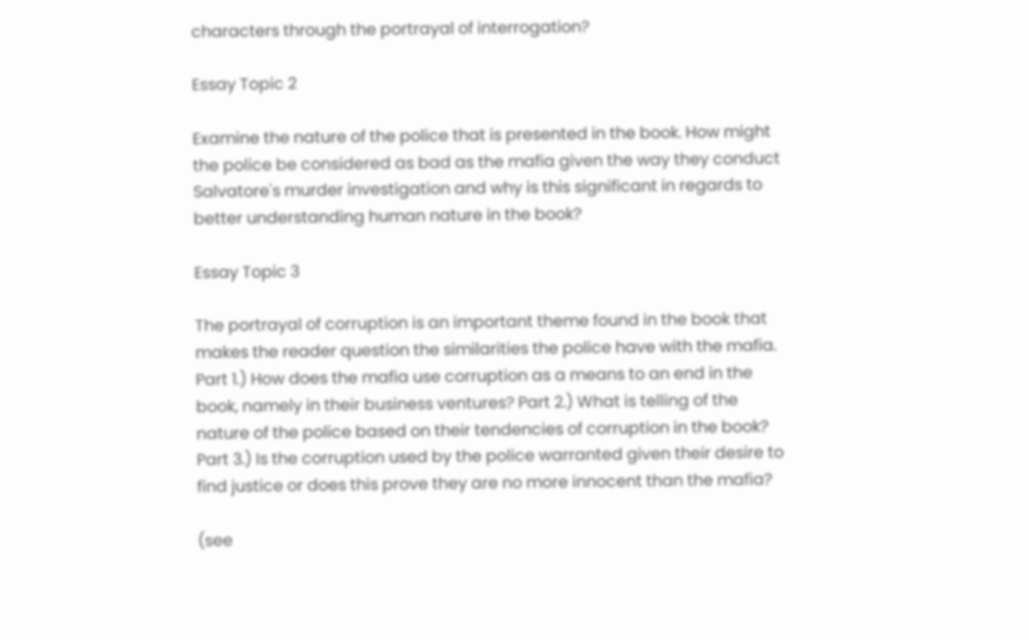characters through the portrayal of interrogation?

Essay Topic 2

Examine the nature of the police that is presented in the book. How might the police be considered as bad as the mafia given the way they conduct Salvatore's murder investigation and why is this significant in regards to better understanding human nature in the book?

Essay Topic 3

The portrayal of corruption is an important theme found in the book that makes the reader question the similarities the police have with the mafia. Part 1.) How does the mafia use corruption as a means to an end in the book, namely in their business ventures? Part 2.) What is telling of the nature of the police based on their tendencies of corruption in the book? Part 3.) Is the corruption used by the police warranted given their desire to find justice or does this prove they are no more innocent than the mafia?

(see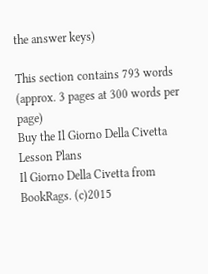the answer keys)

This section contains 793 words
(approx. 3 pages at 300 words per page)
Buy the Il Giorno Della Civetta Lesson Plans
Il Giorno Della Civetta from BookRags. (c)2015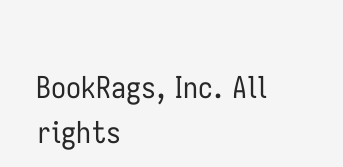BookRags, Inc. All rights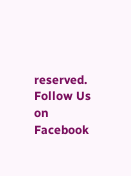reserved.
Follow Us on Facebook